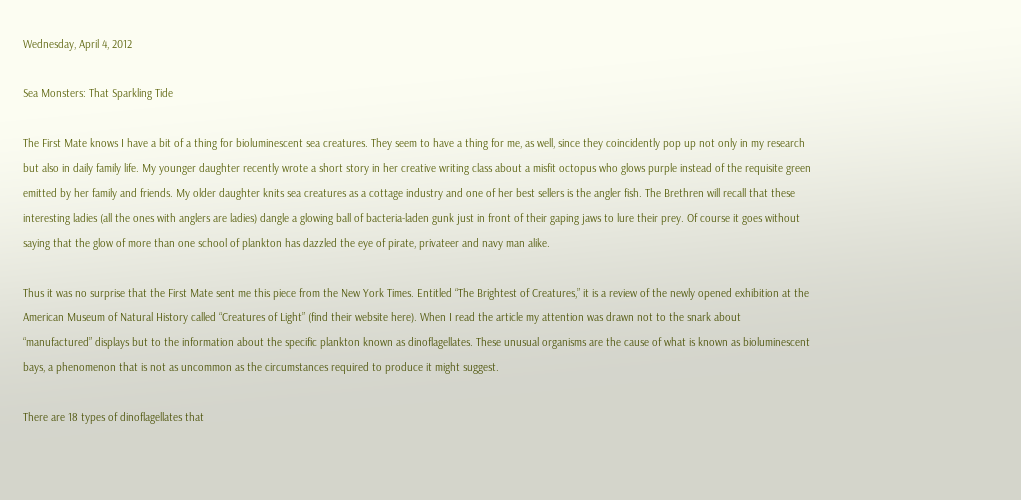Wednesday, April 4, 2012

Sea Monsters: That Sparkling Tide

The First Mate knows I have a bit of a thing for bioluminescent sea creatures. They seem to have a thing for me, as well, since they coincidently pop up not only in my research but also in daily family life. My younger daughter recently wrote a short story in her creative writing class about a misfit octopus who glows purple instead of the requisite green emitted by her family and friends. My older daughter knits sea creatures as a cottage industry and one of her best sellers is the angler fish. The Brethren will recall that these interesting ladies (all the ones with anglers are ladies) dangle a glowing ball of bacteria-laden gunk just in front of their gaping jaws to lure their prey. Of course it goes without saying that the glow of more than one school of plankton has dazzled the eye of pirate, privateer and navy man alike.

Thus it was no surprise that the First Mate sent me this piece from the New York Times. Entitled “The Brightest of Creatures,” it is a review of the newly opened exhibition at the American Museum of Natural History called “Creatures of Light” (find their website here). When I read the article my attention was drawn not to the snark about “manufactured” displays but to the information about the specific plankton known as dinoflagellates. These unusual organisms are the cause of what is known as bioluminescent bays, a phenomenon that is not as uncommon as the circumstances required to produce it might suggest.

There are 18 types of dinoflagellates that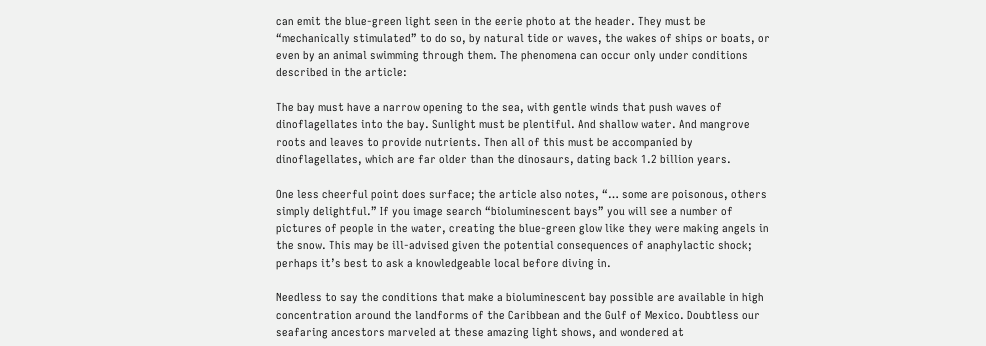can emit the blue-green light seen in the eerie photo at the header. They must be “mechanically stimulated” to do so, by natural tide or waves, the wakes of ships or boats, or even by an animal swimming through them. The phenomena can occur only under conditions described in the article:

The bay must have a narrow opening to the sea, with gentle winds that push waves of dinoflagellates into the bay. Sunlight must be plentiful. And shallow water. And mangrove roots and leaves to provide nutrients. Then all of this must be accompanied by dinoflagellates, which are far older than the dinosaurs, dating back 1.2 billion years.

One less cheerful point does surface; the article also notes, “… some are poisonous, others simply delightful.” If you image search “bioluminescent bays” you will see a number of pictures of people in the water, creating the blue-green glow like they were making angels in the snow. This may be ill-advised given the potential consequences of anaphylactic shock; perhaps it’s best to ask a knowledgeable local before diving in.

Needless to say the conditions that make a bioluminescent bay possible are available in high concentration around the landforms of the Caribbean and the Gulf of Mexico. Doubtless our seafaring ancestors marveled at these amazing light shows, and wondered at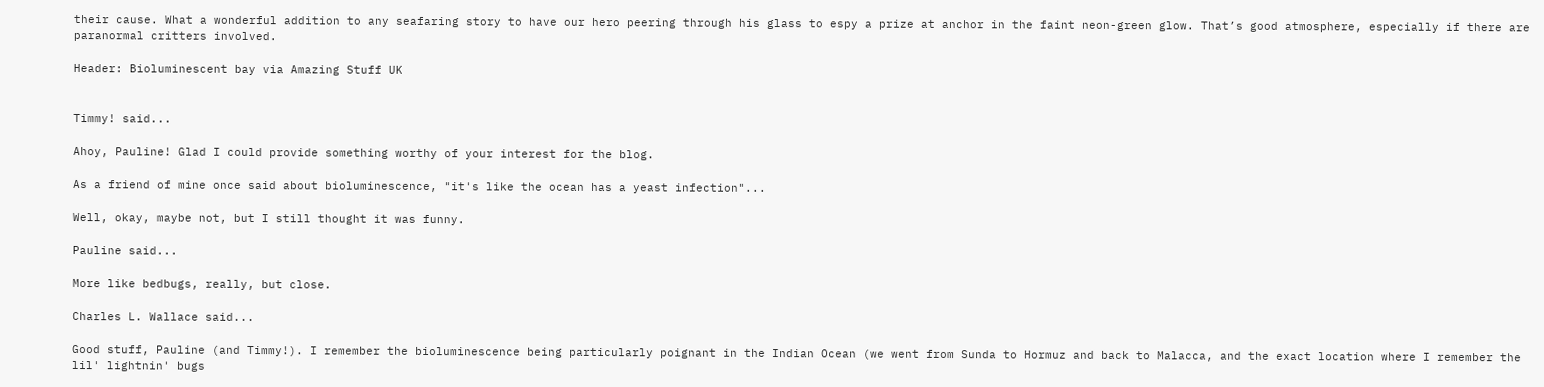their cause. What a wonderful addition to any seafaring story to have our hero peering through his glass to espy a prize at anchor in the faint neon-green glow. That’s good atmosphere, especially if there are paranormal critters involved.

Header: Bioluminescent bay via Amazing Stuff UK


Timmy! said...

Ahoy, Pauline! Glad I could provide something worthy of your interest for the blog.

As a friend of mine once said about bioluminescence, "it's like the ocean has a yeast infection"...

Well, okay, maybe not, but I still thought it was funny.

Pauline said...

More like bedbugs, really, but close.

Charles L. Wallace said...

Good stuff, Pauline (and Timmy!). I remember the bioluminescence being particularly poignant in the Indian Ocean (we went from Sunda to Hormuz and back to Malacca, and the exact location where I remember the lil' lightnin' bugs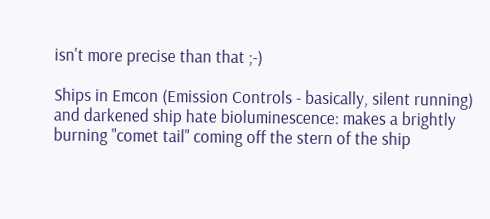isn't more precise than that ;-)

Ships in Emcon (Emission Controls - basically, silent running) and darkened ship hate bioluminescence: makes a brightly burning "comet tail" coming off the stern of the ship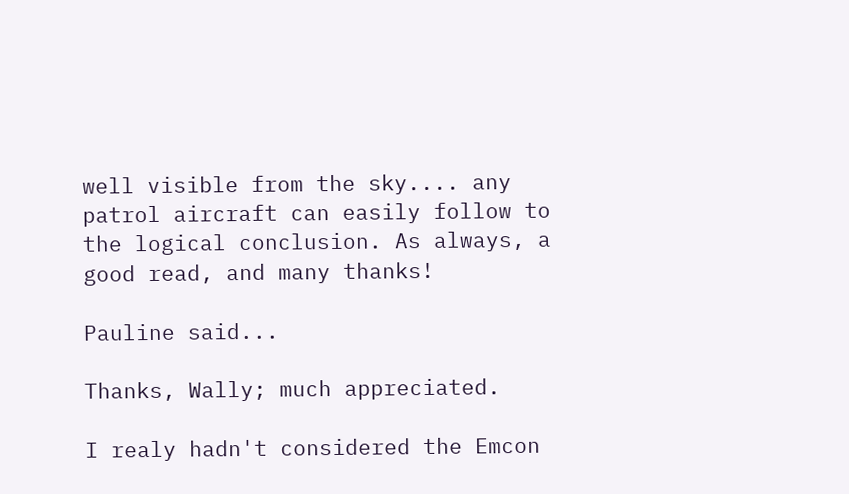well visible from the sky.... any patrol aircraft can easily follow to the logical conclusion. As always, a good read, and many thanks!

Pauline said...

Thanks, Wally; much appreciated.

I realy hadn't considered the Emcon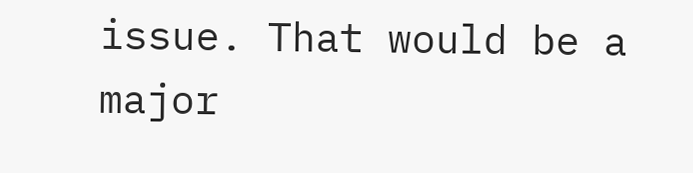issue. That would be a major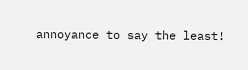annoyance to say the least!